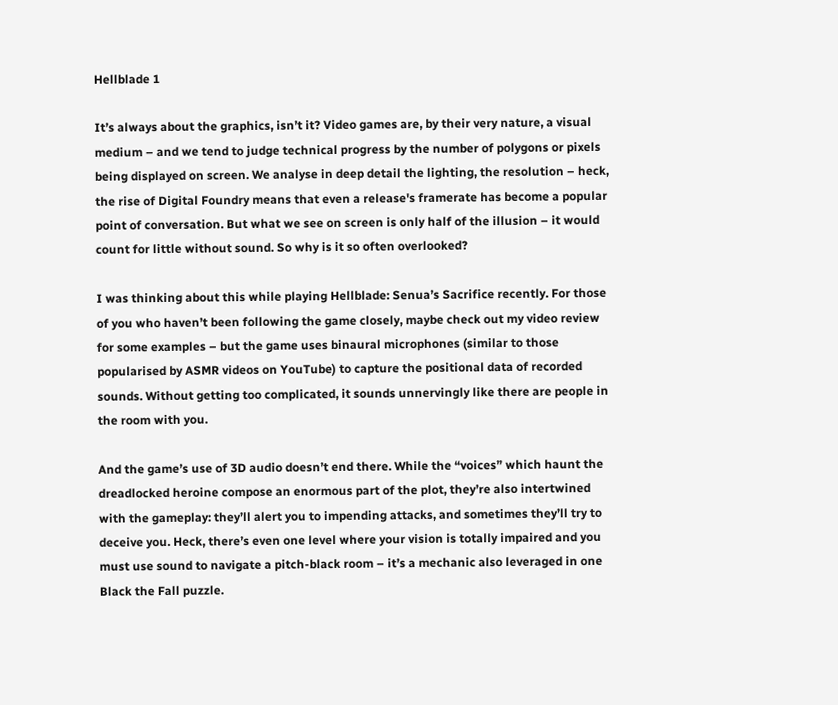Hellblade 1

It’s always about the graphics, isn’t it? Video games are, by their very nature, a visual medium – and we tend to judge technical progress by the number of polygons or pixels being displayed on screen. We analyse in deep detail the lighting, the resolution – heck, the rise of Digital Foundry means that even a release's framerate has become a popular point of conversation. But what we see on screen is only half of the illusion – it would count for little without sound. So why is it so often overlooked?

I was thinking about this while playing Hellblade: Senua’s Sacrifice recently. For those of you who haven’t been following the game closely, maybe check out my video review for some examples – but the game uses binaural microphones (similar to those popularised by ASMR videos on YouTube) to capture the positional data of recorded sounds. Without getting too complicated, it sounds unnervingly like there are people in the room with you.

And the game’s use of 3D audio doesn’t end there. While the “voices” which haunt the dreadlocked heroine compose an enormous part of the plot, they’re also intertwined with the gameplay: they’ll alert you to impending attacks, and sometimes they’ll try to deceive you. Heck, there’s even one level where your vision is totally impaired and you must use sound to navigate a pitch-black room – it’s a mechanic also leveraged in one Black the Fall puzzle.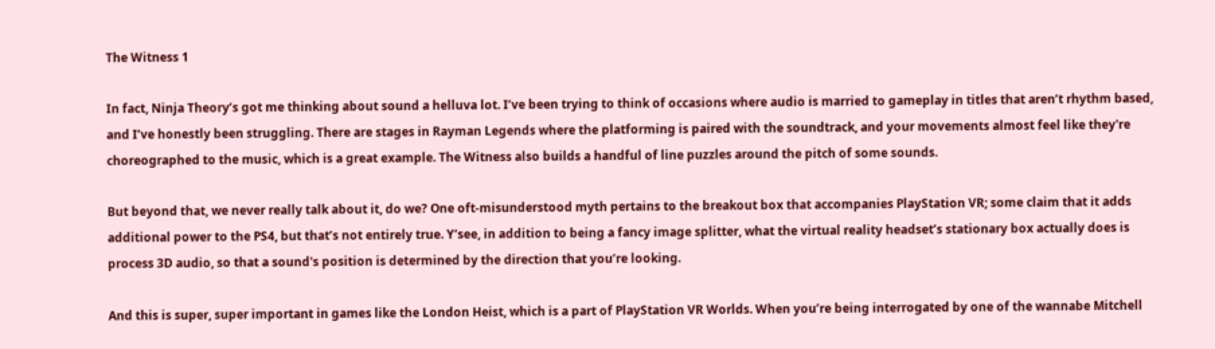The Witness 1

In fact, Ninja Theory’s got me thinking about sound a helluva lot. I’ve been trying to think of occasions where audio is married to gameplay in titles that aren’t rhythm based, and I’ve honestly been struggling. There are stages in Rayman Legends where the platforming is paired with the soundtrack, and your movements almost feel like they're choreographed to the music, which is a great example. The Witness also builds a handful of line puzzles around the pitch of some sounds.

But beyond that, we never really talk about it, do we? One oft-misunderstood myth pertains to the breakout box that accompanies PlayStation VR; some claim that it adds additional power to the PS4, but that’s not entirely true. Y’see, in addition to being a fancy image splitter, what the virtual reality headset’s stationary box actually does is process 3D audio, so that a sound's position is determined by the direction that you’re looking.

And this is super, super important in games like the London Heist, which is a part of PlayStation VR Worlds. When you’re being interrogated by one of the wannabe Mitchell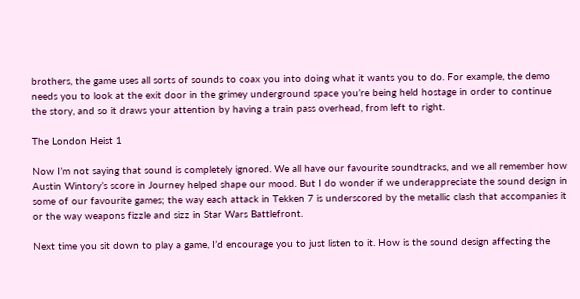brothers, the game uses all sorts of sounds to coax you into doing what it wants you to do. For example, the demo needs you to look at the exit door in the grimey underground space you’re being held hostage in order to continue the story, and so it draws your attention by having a train pass overhead, from left to right.

The London Heist 1

Now I’m not saying that sound is completely ignored. We all have our favourite soundtracks, and we all remember how Austin Wintory’s score in Journey helped shape our mood. But I do wonder if we underappreciate the sound design in some of our favourite games; the way each attack in Tekken 7 is underscored by the metallic clash that accompanies it or the way weapons fizzle and sizz in Star Wars Battlefront.

Next time you sit down to play a game, I’d encourage you to just listen to it. How is the sound design affecting the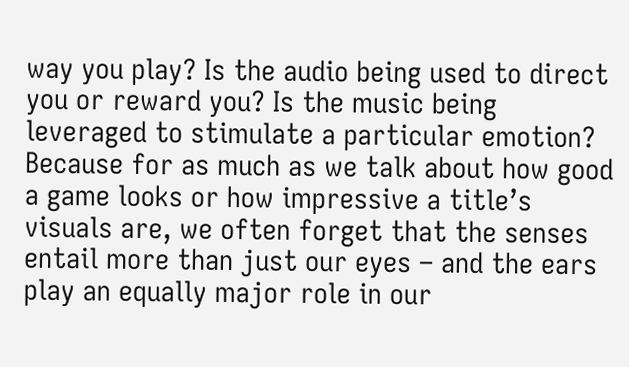way you play? Is the audio being used to direct you or reward you? Is the music being leveraged to stimulate a particular emotion? Because for as much as we talk about how good a game looks or how impressive a title’s visuals are, we often forget that the senses entail more than just our eyes – and the ears play an equally major role in our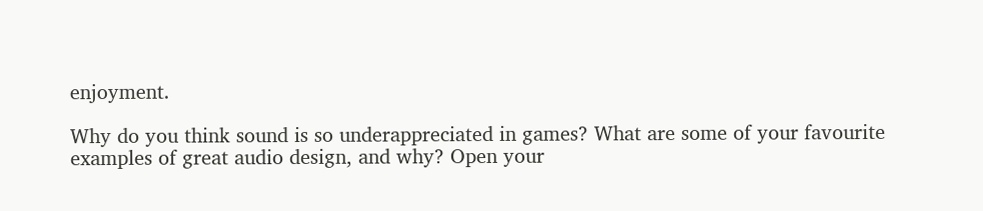enjoyment.

Why do you think sound is so underappreciated in games? What are some of your favourite examples of great audio design, and why? Open your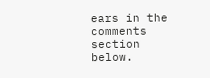ears in the comments section below.